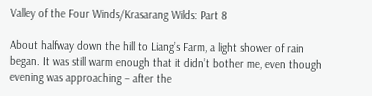Valley of the Four Winds/Krasarang Wilds: Part 8

About halfway down the hill to Liang’s Farm, a light shower of rain began. It was still warm enough that it didn’t bother me, even though evening was approaching – after the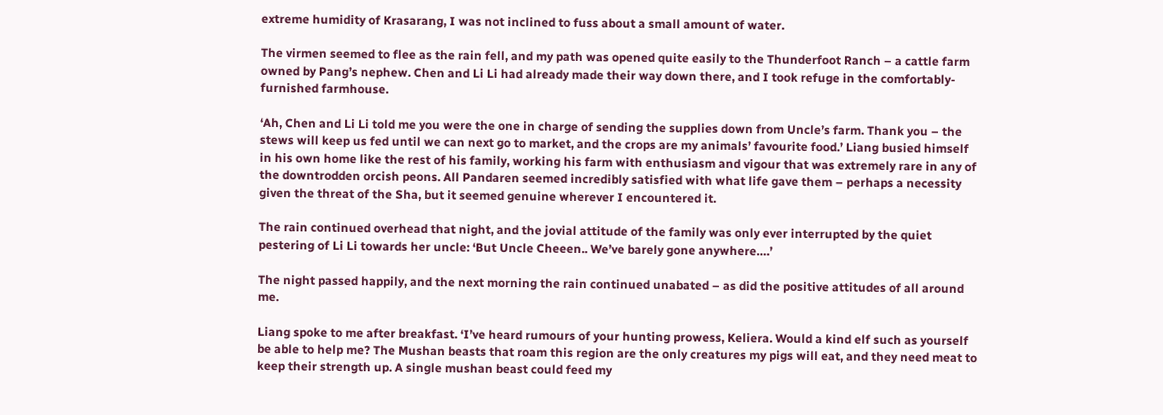extreme humidity of Krasarang, I was not inclined to fuss about a small amount of water.

The virmen seemed to flee as the rain fell, and my path was opened quite easily to the Thunderfoot Ranch – a cattle farm owned by Pang’s nephew. Chen and Li Li had already made their way down there, and I took refuge in the comfortably-furnished farmhouse.

‘Ah, Chen and Li Li told me you were the one in charge of sending the supplies down from Uncle’s farm. Thank you – the stews will keep us fed until we can next go to market, and the crops are my animals’ favourite food.’ Liang busied himself in his own home like the rest of his family, working his farm with enthusiasm and vigour that was extremely rare in any of the downtrodden orcish peons. All Pandaren seemed incredibly satisfied with what life gave them – perhaps a necessity given the threat of the Sha, but it seemed genuine wherever I encountered it.

The rain continued overhead that night, and the jovial attitude of the family was only ever interrupted by the quiet pestering of Li Li towards her uncle: ‘But Uncle Cheeen.. We’ve barely gone anywhere….’

The night passed happily, and the next morning the rain continued unabated – as did the positive attitudes of all around me.

Liang spoke to me after breakfast. ‘I’ve heard rumours of your hunting prowess, Keliera. Would a kind elf such as yourself be able to help me? The Mushan beasts that roam this region are the only creatures my pigs will eat, and they need meat to keep their strength up. A single mushan beast could feed my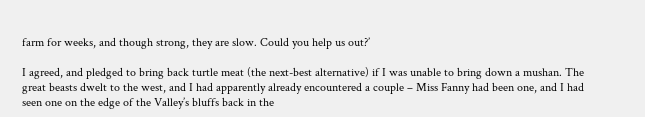farm for weeks, and though strong, they are slow. Could you help us out?’

I agreed, and pledged to bring back turtle meat (the next-best alternative) if I was unable to bring down a mushan. The great beasts dwelt to the west, and I had apparently already encountered a couple – Miss Fanny had been one, and I had seen one on the edge of the Valley’s bluffs back in the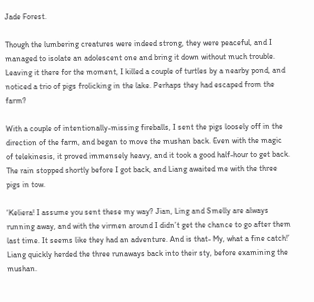Jade Forest.

Though the lumbering creatures were indeed strong, they were peaceful, and I managed to isolate an adolescent one and bring it down without much trouble. Leaving it there for the moment, I killed a couple of turtles by a nearby pond, and noticed a trio of pigs frolicking in the lake. Perhaps they had escaped from the farm?

With a couple of intentionally-missing fireballs, I sent the pigs loosely off in the direction of the farm, and began to move the mushan back. Even with the magic of telekinesis, it proved immensely heavy, and it took a good half-hour to get back. The rain stopped shortly before I got back, and Liang awaited me with the three pigs in tow.

‘Keliera! I assume you sent these my way? Jian, Ling and Smelly are always running away, and with the virmen around I didn’t get the chance to go after them last time. It seems like they had an adventure. And is that- My, what a fine catch!’ Liang quickly herded the three runaways back into their sty, before examining the mushan.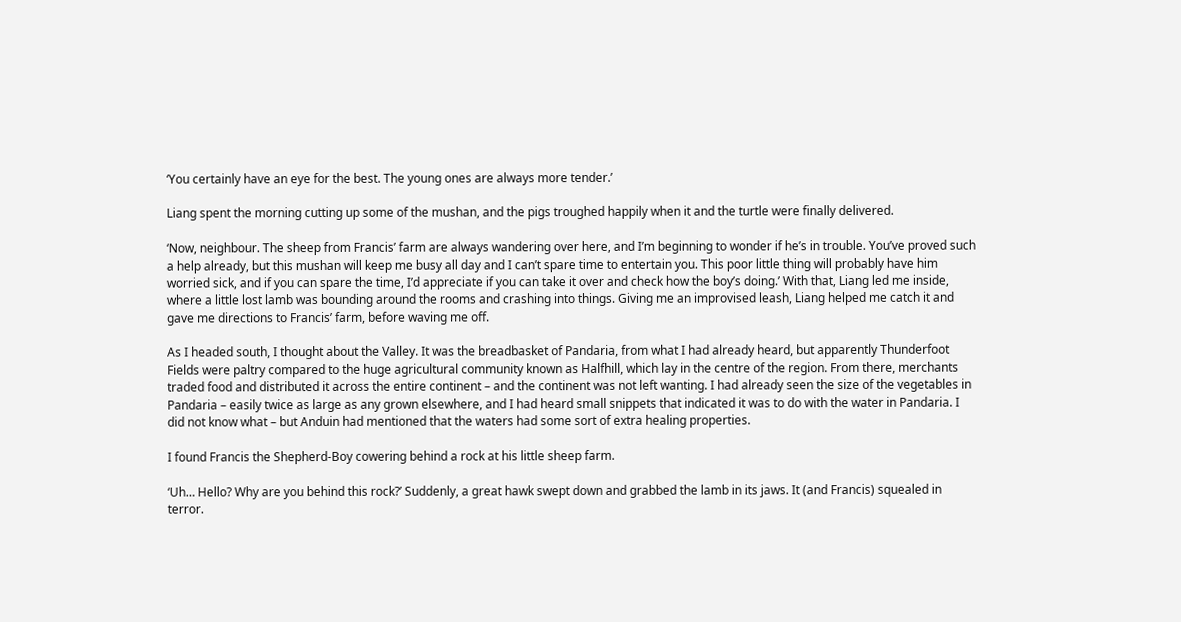‘You certainly have an eye for the best. The young ones are always more tender.’

Liang spent the morning cutting up some of the mushan, and the pigs troughed happily when it and the turtle were finally delivered.

‘Now, neighbour. The sheep from Francis’ farm are always wandering over here, and I’m beginning to wonder if he’s in trouble. You’ve proved such a help already, but this mushan will keep me busy all day and I can’t spare time to entertain you. This poor little thing will probably have him worried sick, and if you can spare the time, I’d appreciate if you can take it over and check how the boy’s doing.’ With that, Liang led me inside, where a little lost lamb was bounding around the rooms and crashing into things. Giving me an improvised leash, Liang helped me catch it and gave me directions to Francis’ farm, before waving me off.

As I headed south, I thought about the Valley. It was the breadbasket of Pandaria, from what I had already heard, but apparently Thunderfoot Fields were paltry compared to the huge agricultural community known as Halfhill, which lay in the centre of the region. From there, merchants traded food and distributed it across the entire continent – and the continent was not left wanting. I had already seen the size of the vegetables in Pandaria – easily twice as large as any grown elsewhere, and I had heard small snippets that indicated it was to do with the water in Pandaria. I did not know what – but Anduin had mentioned that the waters had some sort of extra healing properties.

I found Francis the Shepherd-Boy cowering behind a rock at his little sheep farm.

‘Uh… Hello? Why are you behind this rock?’ Suddenly, a great hawk swept down and grabbed the lamb in its jaws. It (and Francis) squealed in terror.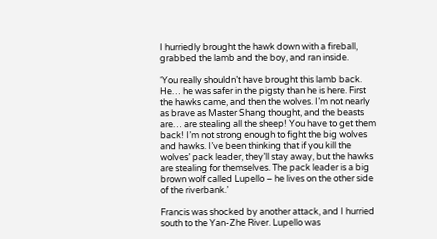I hurriedly brought the hawk down with a fireball, grabbed the lamb and the boy, and ran inside.

‘You really shouldn’t have brought this lamb back. He… he was safer in the pigsty than he is here. First the hawks came, and then the wolves. I’m not nearly as brave as Master Shang thought, and the beasts are… are stealing all the sheep! You have to get them back! I’m not strong enough to fight the big wolves and hawks. I’ve been thinking that if you kill the wolves’ pack leader, they’ll stay away, but the hawks are stealing for themselves. The pack leader is a big brown wolf called Lupello – he lives on the other side of the riverbank.’

Francis was shocked by another attack, and I hurried south to the Yan-Zhe River. Lupello was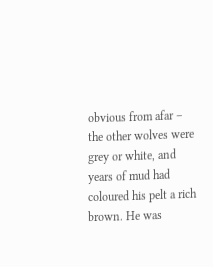obvious from afar – the other wolves were grey or white, and years of mud had coloured his pelt a rich brown. He was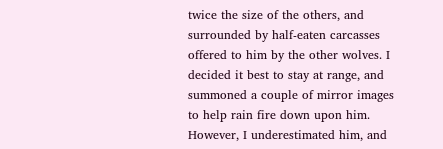twice the size of the others, and surrounded by half-eaten carcasses offered to him by the other wolves. I decided it best to stay at range, and summoned a couple of mirror images to help rain fire down upon him. However, I underestimated him, and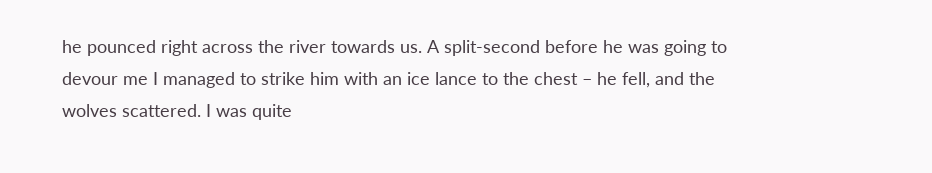he pounced right across the river towards us. A split-second before he was going to devour me I managed to strike him with an ice lance to the chest – he fell, and the wolves scattered. I was quite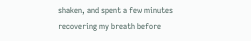shaken, and spent a few minutes recovering my breath before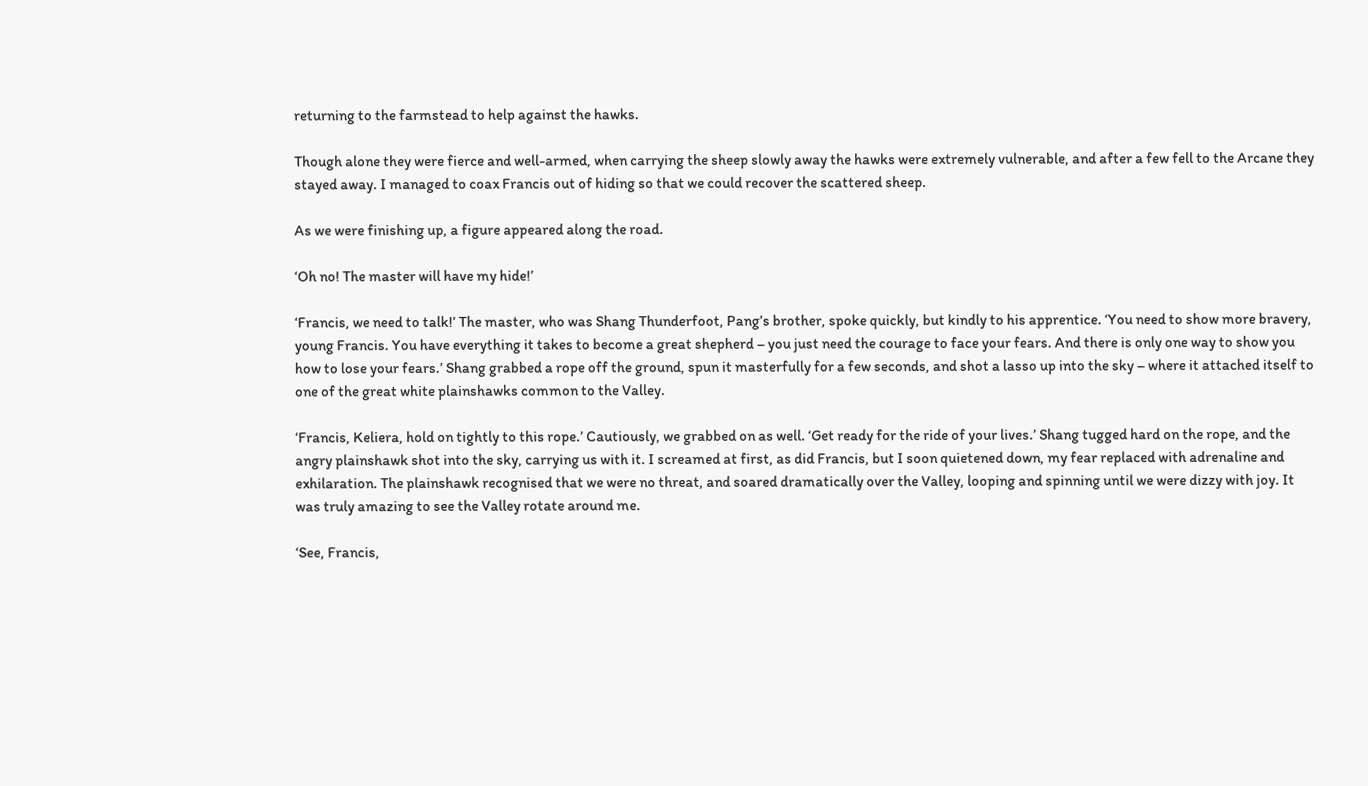returning to the farmstead to help against the hawks.

Though alone they were fierce and well-armed, when carrying the sheep slowly away the hawks were extremely vulnerable, and after a few fell to the Arcane they stayed away. I managed to coax Francis out of hiding so that we could recover the scattered sheep.

As we were finishing up, a figure appeared along the road.

‘Oh no! The master will have my hide!’

‘Francis, we need to talk!’ The master, who was Shang Thunderfoot, Pang’s brother, spoke quickly, but kindly to his apprentice. ‘You need to show more bravery, young Francis. You have everything it takes to become a great shepherd – you just need the courage to face your fears. And there is only one way to show you how to lose your fears.’ Shang grabbed a rope off the ground, spun it masterfully for a few seconds, and shot a lasso up into the sky – where it attached itself to one of the great white plainshawks common to the Valley.

‘Francis, Keliera, hold on tightly to this rope.’ Cautiously, we grabbed on as well. ‘Get ready for the ride of your lives.’ Shang tugged hard on the rope, and the angry plainshawk shot into the sky, carrying us with it. I screamed at first, as did Francis, but I soon quietened down, my fear replaced with adrenaline and exhilaration. The plainshawk recognised that we were no threat, and soared dramatically over the Valley, looping and spinning until we were dizzy with joy. It was truly amazing to see the Valley rotate around me.

‘See, Francis,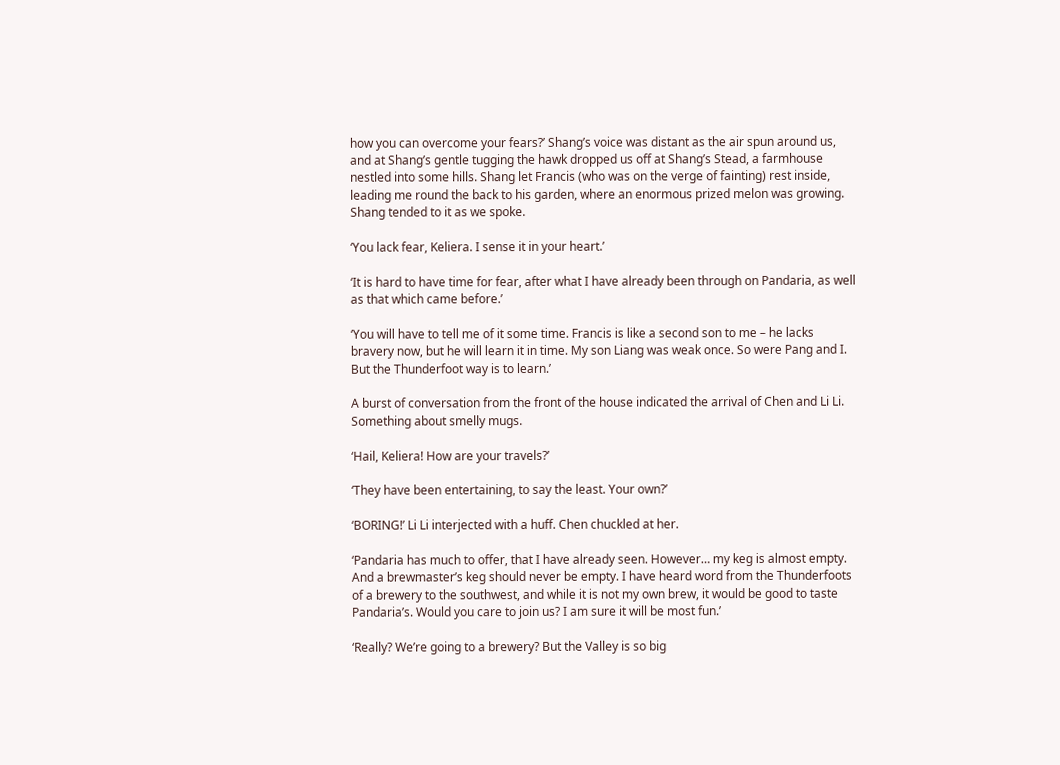how you can overcome your fears?’ Shang’s voice was distant as the air spun around us, and at Shang’s gentle tugging the hawk dropped us off at Shang’s Stead, a farmhouse nestled into some hills. Shang let Francis (who was on the verge of fainting) rest inside, leading me round the back to his garden, where an enormous prized melon was growing. Shang tended to it as we spoke.

‘You lack fear, Keliera. I sense it in your heart.’

‘It is hard to have time for fear, after what I have already been through on Pandaria, as well as that which came before.’

‘You will have to tell me of it some time. Francis is like a second son to me – he lacks bravery now, but he will learn it in time. My son Liang was weak once. So were Pang and I. But the Thunderfoot way is to learn.’

A burst of conversation from the front of the house indicated the arrival of Chen and Li Li. Something about smelly mugs.

‘Hail, Keliera! How are your travels?’

‘They have been entertaining, to say the least. Your own?’

‘BORING!’ Li Li interjected with a huff. Chen chuckled at her.

‘Pandaria has much to offer, that I have already seen. However… my keg is almost empty. And a brewmaster’s keg should never be empty. I have heard word from the Thunderfoots of a brewery to the southwest, and while it is not my own brew, it would be good to taste Pandaria’s. Would you care to join us? I am sure it will be most fun.’

‘Really? We’re going to a brewery? But the Valley is so big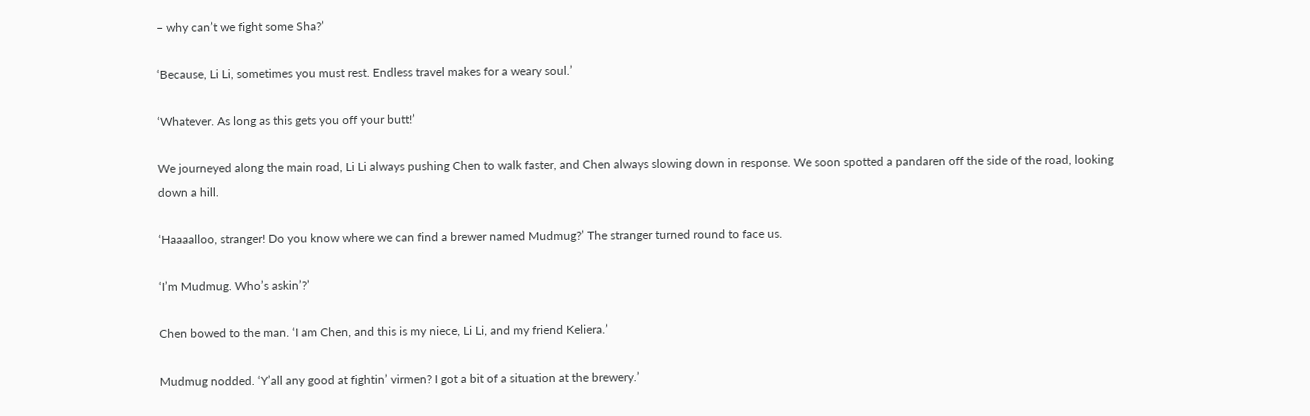– why can’t we fight some Sha?’

‘Because, Li Li, sometimes you must rest. Endless travel makes for a weary soul.’

‘Whatever. As long as this gets you off your butt!’

We journeyed along the main road, Li Li always pushing Chen to walk faster, and Chen always slowing down in response. We soon spotted a pandaren off the side of the road, looking down a hill.

‘Haaaalloo, stranger! Do you know where we can find a brewer named Mudmug?’ The stranger turned round to face us.

‘I’m Mudmug. Who’s askin’?’

Chen bowed to the man. ‘I am Chen, and this is my niece, Li Li, and my friend Keliera.’

Mudmug nodded. ‘Y’all any good at fightin’ virmen? I got a bit of a situation at the brewery.’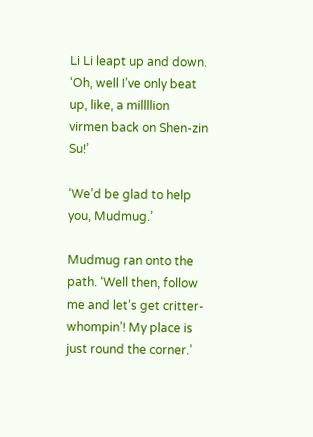Li Li leapt up and down. ‘Oh, well I’ve only beat up, like, a millllion virmen back on Shen-zin Su!’

‘We’d be glad to help you, Mudmug.’

Mudmug ran onto the path. ‘Well then, follow me and let’s get critter-whompin’! My place is just round the corner.’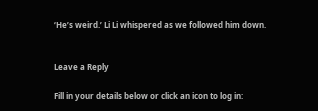‘He’s weird.’ Li Li whispered as we followed him down.


Leave a Reply

Fill in your details below or click an icon to log in: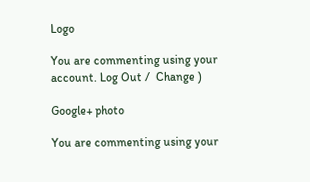Logo

You are commenting using your account. Log Out /  Change )

Google+ photo

You are commenting using your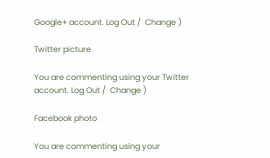Google+ account. Log Out /  Change )

Twitter picture

You are commenting using your Twitter account. Log Out /  Change )

Facebook photo

You are commenting using your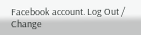Facebook account. Log Out /  Change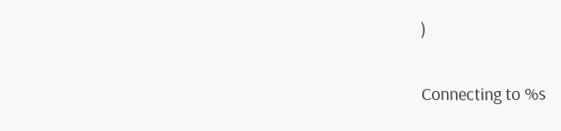)


Connecting to %s